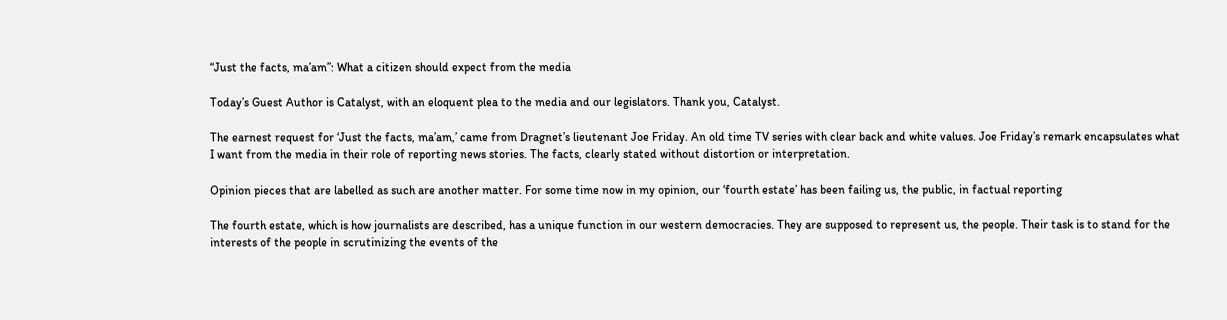“Just the facts, ma’am”: What a citizen should expect from the media

Today’s Guest Author is Catalyst, with an eloquent plea to the media and our legislators. Thank you, Catalyst.

The earnest request for ‘Just the facts, ma’am,’ came from Dragnet’s lieutenant Joe Friday. An old time TV series with clear back and white values. Joe Friday’s remark encapsulates what I want from the media in their role of reporting news stories. The facts, clearly stated without distortion or interpretation.

Opinion pieces that are labelled as such are another matter. For some time now in my opinion, our ‘fourth estate’ has been failing us, the public, in factual reporting

The fourth estate, which is how journalists are described, has a unique function in our western democracies. They are supposed to represent us, the people. Their task is to stand for the interests of the people in scrutinizing the events of the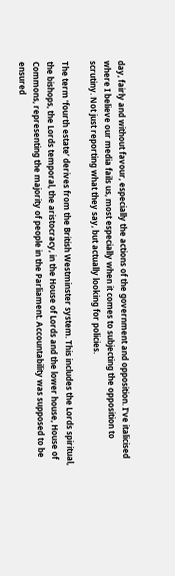day, fairly and without favour, especially the actions of the government and opposition. I’ve italicised where I believe our media fails us, most especially when it comes to subjecting the opposition to scrutiny. Not just reporting what they say, but actually looking for policies.

The term ‘fourth estate’ derives from the British Westminster system. This includes the Lords spiritual, the bishops, the Lords temporal, the aristocracy, in the House of Lords and the lower house, House of Commons, representing the majority of people in the Parliament. Accountability was supposed to be ensured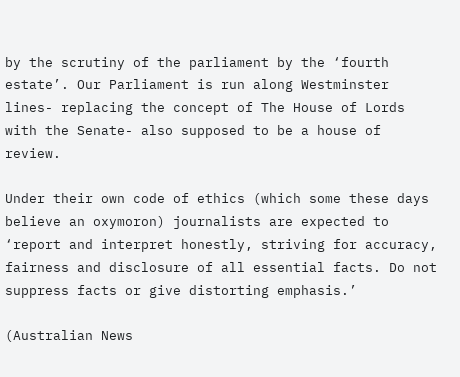by the scrutiny of the parliament by the ‘fourth estate’. Our Parliament is run along Westminster lines- replacing the concept of The House of Lords with the Senate- also supposed to be a house of review.

Under their own code of ethics (which some these days believe an oxymoron) journalists are expected to ‘report and interpret honestly, striving for accuracy, fairness and disclosure of all essential facts. Do not suppress facts or give distorting emphasis.’

(Australian News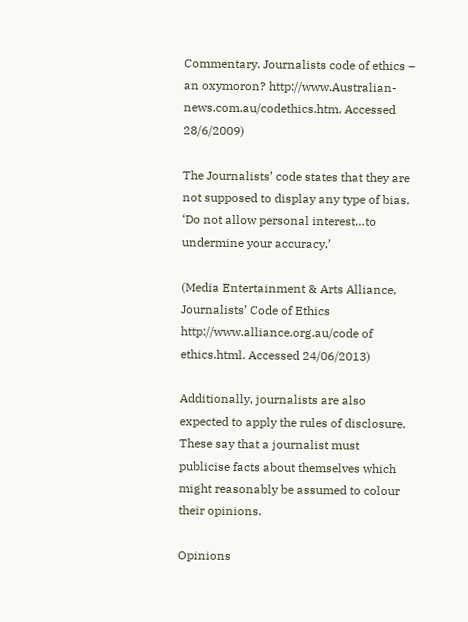Commentary. Journalists code of ethics – an oxymoron? http://www.Australian-news.com.au/codethics.htm. Accessed 28/6/2009)

The Journalists’ code states that they are not supposed to display any type of bias. ‘Do not allow personal interest…to undermine your accuracy.’

(Media Entertainment & Arts Alliance, Journalists’ Code of Ethics http://www.alliance.org.au/code of ethics.html. Accessed 24/06/2013)

Additionally, journalists are also expected to apply the rules of disclosure. These say that a journalist must publicise facts about themselves which might reasonably be assumed to colour their opinions.

Opinions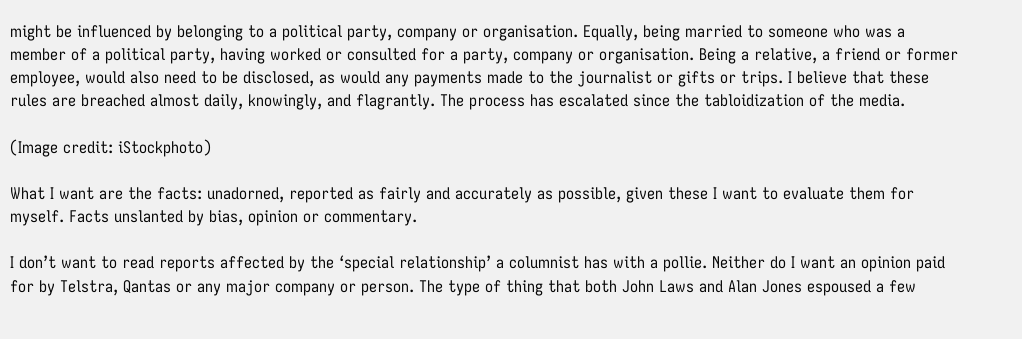might be influenced by belonging to a political party, company or organisation. Equally, being married to someone who was a member of a political party, having worked or consulted for a party, company or organisation. Being a relative, a friend or former employee, would also need to be disclosed, as would any payments made to the journalist or gifts or trips. I believe that these rules are breached almost daily, knowingly, and flagrantly. The process has escalated since the tabloidization of the media.

(Image credit: iStockphoto)

What I want are the facts: unadorned, reported as fairly and accurately as possible, given these I want to evaluate them for myself. Facts unslanted by bias, opinion or commentary.

I don’t want to read reports affected by the ‘special relationship’ a columnist has with a pollie. Neither do I want an opinion paid for by Telstra, Qantas or any major company or person. The type of thing that both John Laws and Alan Jones espoused a few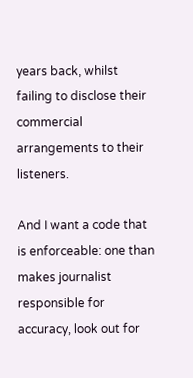years back, whilst failing to disclose their commercial arrangements to their listeners.

And I want a code that is enforceable: one than makes journalist responsible for accuracy, look out for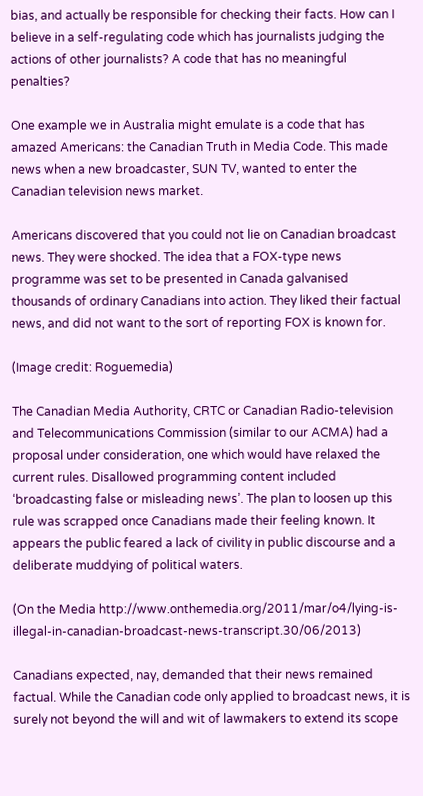bias, and actually be responsible for checking their facts. How can I believe in a self-regulating code which has journalists judging the actions of other journalists? A code that has no meaningful penalties?

One example we in Australia might emulate is a code that has amazed Americans: the Canadian Truth in Media Code. This made news when a new broadcaster, SUN TV, wanted to enter the Canadian television news market.

Americans discovered that you could not lie on Canadian broadcast news. They were shocked. The idea that a FOX-type news programme was set to be presented in Canada galvanised thousands of ordinary Canadians into action. They liked their factual news, and did not want to the sort of reporting FOX is known for.

(Image credit: Roguemedia)

The Canadian Media Authority, CRTC or Canadian Radio-television and Telecommunications Commission (similar to our ACMA) had a proposal under consideration, one which would have relaxed the current rules. Disallowed programming content included ‘broadcasting false or misleading news’. The plan to loosen up this rule was scrapped once Canadians made their feeling known. It appears the public feared a lack of civility in public discourse and a deliberate muddying of political waters.

(On the Media http://www.onthemedia.org/2011/mar/o4/lying-is-illegal-in-canadian-broadcast-news-transcript.30/06/2013)

Canadians expected, nay, demanded that their news remained factual. While the Canadian code only applied to broadcast news, it is surely not beyond the will and wit of lawmakers to extend its scope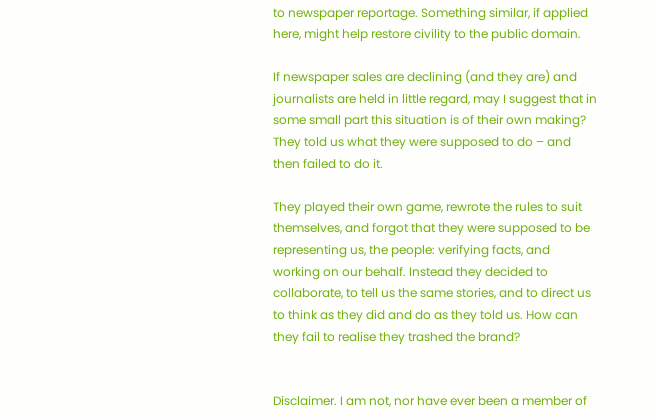to newspaper reportage. Something similar, if applied here, might help restore civility to the public domain.

If newspaper sales are declining (and they are) and journalists are held in little regard, may I suggest that in some small part this situation is of their own making? They told us what they were supposed to do – and then failed to do it.

They played their own game, rewrote the rules to suit themselves, and forgot that they were supposed to be representing us, the people: verifying facts, and working on our behalf. Instead they decided to collaborate, to tell us the same stories, and to direct us to think as they did and do as they told us. How can they fail to realise they trashed the brand?


Disclaimer. I am not, nor have ever been a member of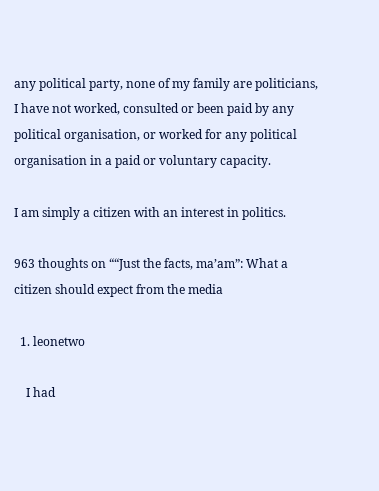any political party, none of my family are politicians, I have not worked, consulted or been paid by any political organisation, or worked for any political organisation in a paid or voluntary capacity.

I am simply a citizen with an interest in politics.

963 thoughts on ““Just the facts, ma’am”: What a citizen should expect from the media

  1. leonetwo

    I had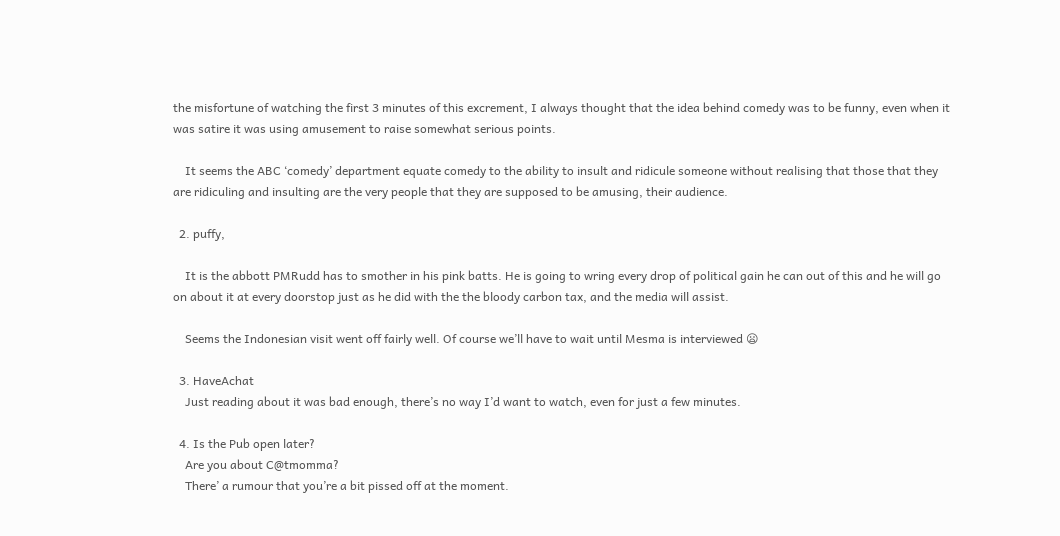the misfortune of watching the first 3 minutes of this excrement, I always thought that the idea behind comedy was to be funny, even when it was satire it was using amusement to raise somewhat serious points.

    It seems the ABC ‘comedy’ department equate comedy to the ability to insult and ridicule someone without realising that those that they are ridiculing and insulting are the very people that they are supposed to be amusing, their audience.

  2. puffy,

    It is the abbott PMRudd has to smother in his pink batts. He is going to wring every drop of political gain he can out of this and he will go on about it at every doorstop just as he did with the the bloody carbon tax, and the media will assist.

    Seems the Indonesian visit went off fairly well. Of course we’ll have to wait until Mesma is interviewed 😦

  3. HaveAchat
    Just reading about it was bad enough, there’s no way I’d want to watch, even for just a few minutes.

  4. Is the Pub open later?
    Are you about C@tmomma?
    There’ a rumour that you’re a bit pissed off at the moment.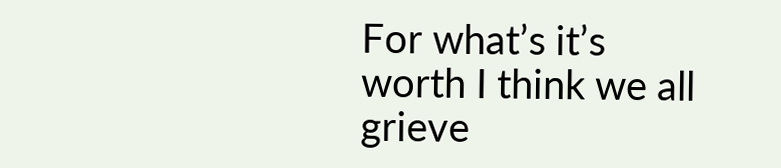For what’s it’s worth I think we all grieve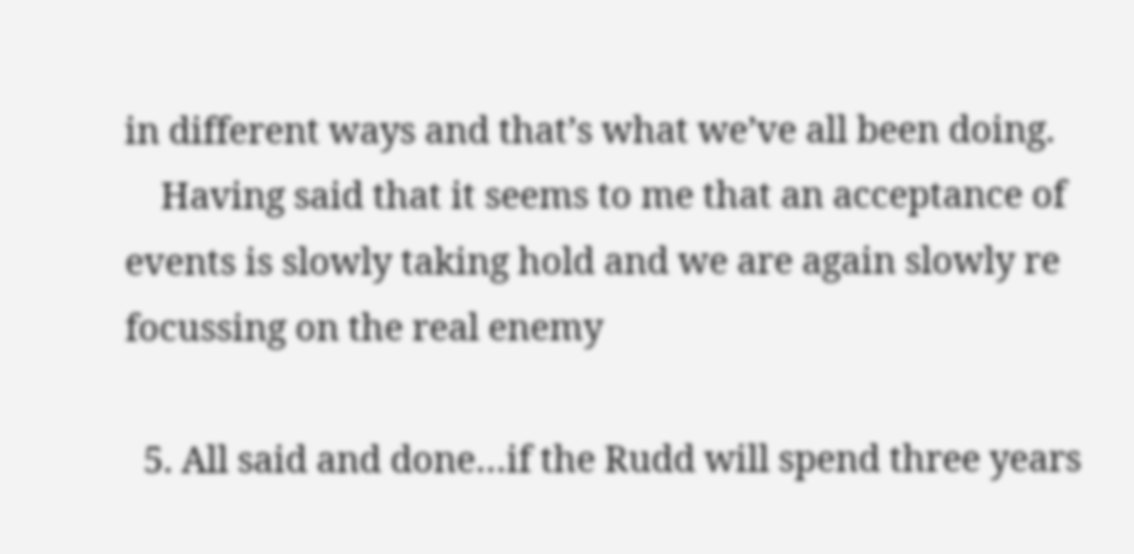in different ways and that’s what we’ve all been doing.
    Having said that it seems to me that an acceptance of events is slowly taking hold and we are again slowly re focussing on the real enemy

  5. All said and done…if the Rudd will spend three years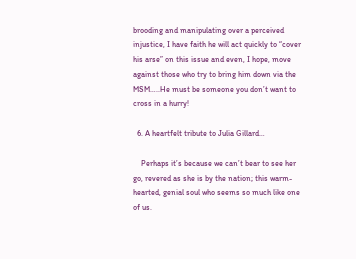brooding and manipulating over a perceived injustice, I have faith he will act quickly to “cover his arse” on this issue and even, I hope, move against those who try to bring him down via the MSM…..He must be someone you don’t want to cross in a hurry!

  6. A heartfelt tribute to Julia Gillard…

    Perhaps it’s because we can’t bear to see her go, revered as she is by the nation; this warm-hearted, genial soul who seems so much like one of us.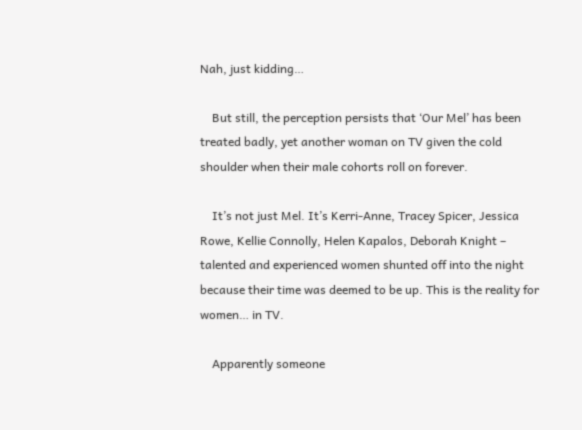Nah, just kidding…

    But still, the perception persists that ‘Our Mel’ has been treated badly, yet another woman on TV given the cold shoulder when their male cohorts roll on forever.

    It’s not just Mel. It’s Kerri-Anne, Tracey Spicer, Jessica Rowe, Kellie Connolly, Helen Kapalos, Deborah Knight – talented and experienced women shunted off into the night because their time was deemed to be up. This is the reality for women… in TV.

    Apparently someone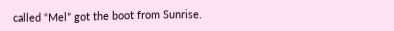called “Mel” got the boot from Sunrise.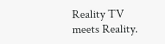Reality TV meets Reality.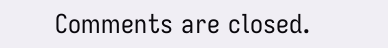Comments are closed.